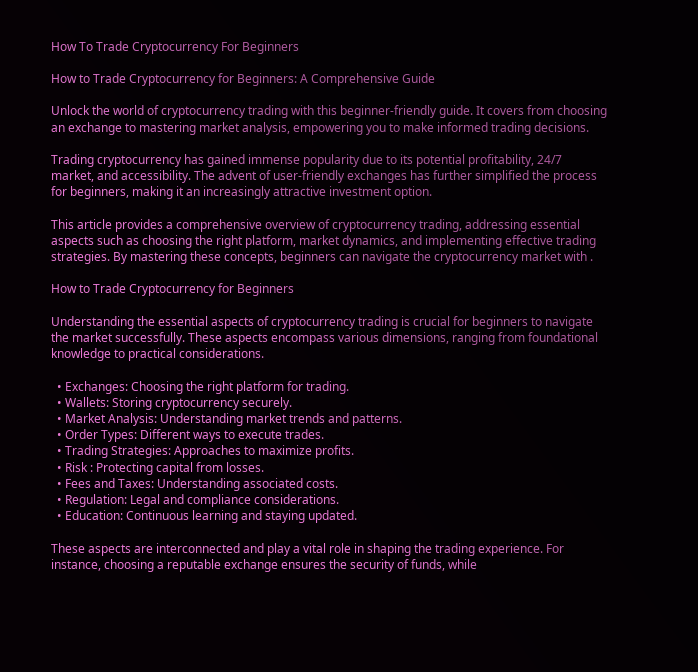How To Trade Cryptocurrency For Beginners

How to Trade Cryptocurrency for Beginners: A Comprehensive Guide

Unlock the world of cryptocurrency trading with this beginner-friendly guide. It covers from choosing an exchange to mastering market analysis, empowering you to make informed trading decisions.

Trading cryptocurrency has gained immense popularity due to its potential profitability, 24/7 market, and accessibility. The advent of user-friendly exchanges has further simplified the process for beginners, making it an increasingly attractive investment option.

This article provides a comprehensive overview of cryptocurrency trading, addressing essential aspects such as choosing the right platform, market dynamics, and implementing effective trading strategies. By mastering these concepts, beginners can navigate the cryptocurrency market with .

How to Trade Cryptocurrency for Beginners

Understanding the essential aspects of cryptocurrency trading is crucial for beginners to navigate the market successfully. These aspects encompass various dimensions, ranging from foundational knowledge to practical considerations.

  • Exchanges: Choosing the right platform for trading.
  • Wallets: Storing cryptocurrency securely.
  • Market Analysis: Understanding market trends and patterns.
  • Order Types: Different ways to execute trades.
  • Trading Strategies: Approaches to maximize profits.
  • Risk : Protecting capital from losses.
  • Fees and Taxes: Understanding associated costs.
  • Regulation: Legal and compliance considerations.
  • Education: Continuous learning and staying updated.

These aspects are interconnected and play a vital role in shaping the trading experience. For instance, choosing a reputable exchange ensures the security of funds, while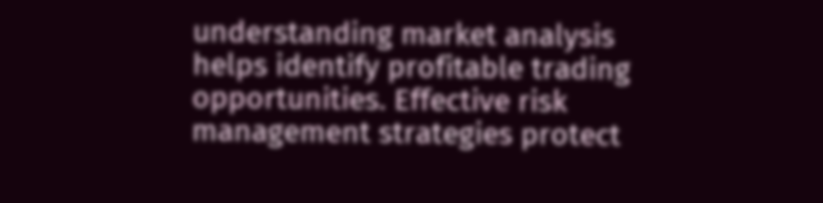understanding market analysis helps identify profitable trading opportunities. Effective risk management strategies protect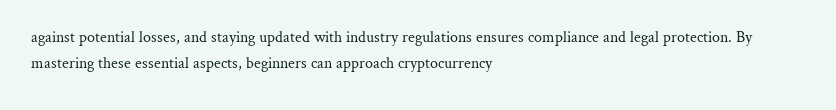against potential losses, and staying updated with industry regulations ensures compliance and legal protection. By mastering these essential aspects, beginners can approach cryptocurrency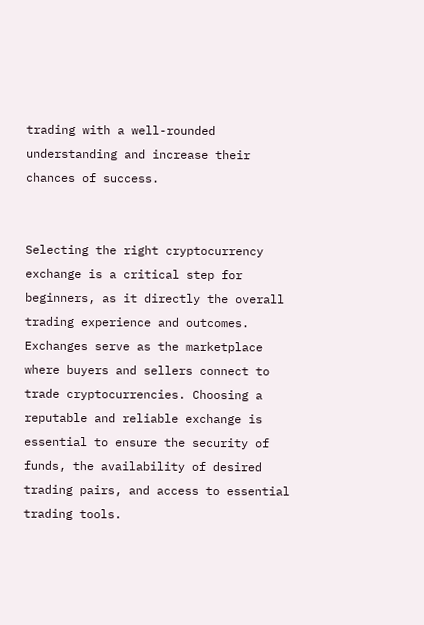trading with a well-rounded understanding and increase their chances of success.


Selecting the right cryptocurrency exchange is a critical step for beginners, as it directly the overall trading experience and outcomes. Exchanges serve as the marketplace where buyers and sellers connect to trade cryptocurrencies. Choosing a reputable and reliable exchange is essential to ensure the security of funds, the availability of desired trading pairs, and access to essential trading tools.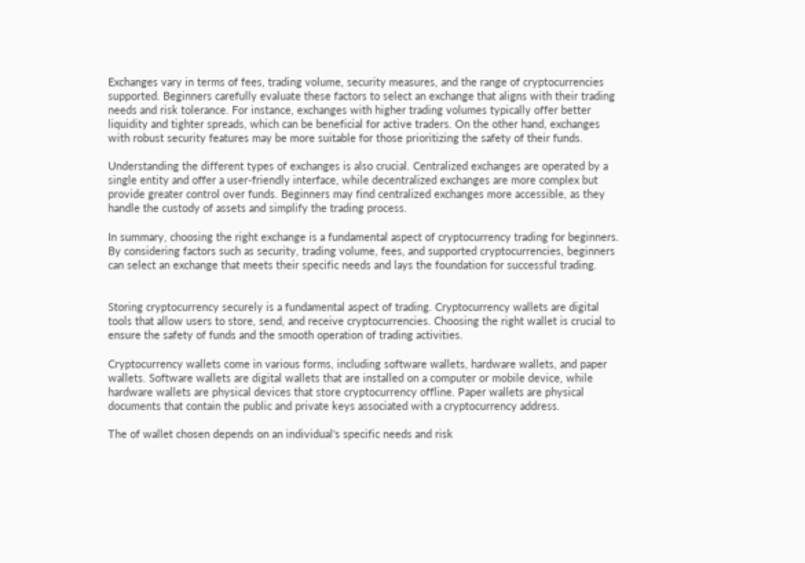Exchanges vary in terms of fees, trading volume, security measures, and the range of cryptocurrencies supported. Beginners carefully evaluate these factors to select an exchange that aligns with their trading needs and risk tolerance. For instance, exchanges with higher trading volumes typically offer better liquidity and tighter spreads, which can be beneficial for active traders. On the other hand, exchanges with robust security features may be more suitable for those prioritizing the safety of their funds.

Understanding the different types of exchanges is also crucial. Centralized exchanges are operated by a single entity and offer a user-friendly interface, while decentralized exchanges are more complex but provide greater control over funds. Beginners may find centralized exchanges more accessible, as they handle the custody of assets and simplify the trading process.

In summary, choosing the right exchange is a fundamental aspect of cryptocurrency trading for beginners. By considering factors such as security, trading volume, fees, and supported cryptocurrencies, beginners can select an exchange that meets their specific needs and lays the foundation for successful trading.


Storing cryptocurrency securely is a fundamental aspect of trading. Cryptocurrency wallets are digital tools that allow users to store, send, and receive cryptocurrencies. Choosing the right wallet is crucial to ensure the safety of funds and the smooth operation of trading activities.

Cryptocurrency wallets come in various forms, including software wallets, hardware wallets, and paper wallets. Software wallets are digital wallets that are installed on a computer or mobile device, while hardware wallets are physical devices that store cryptocurrency offline. Paper wallets are physical documents that contain the public and private keys associated with a cryptocurrency address.

The of wallet chosen depends on an individual's specific needs and risk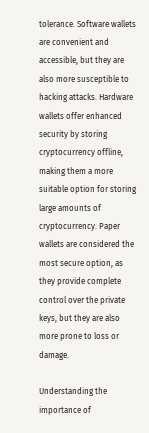tolerance. Software wallets are convenient and accessible, but they are also more susceptible to hacking attacks. Hardware wallets offer enhanced security by storing cryptocurrency offline, making them a more suitable option for storing large amounts of cryptocurrency. Paper wallets are considered the most secure option, as they provide complete control over the private keys, but they are also more prone to loss or damage.

Understanding the importance of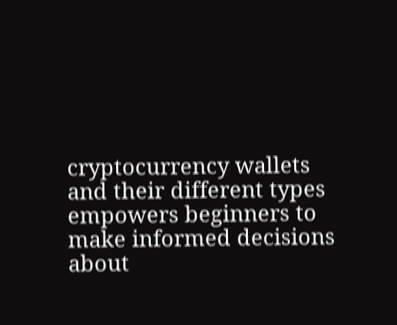cryptocurrency wallets and their different types empowers beginners to make informed decisions about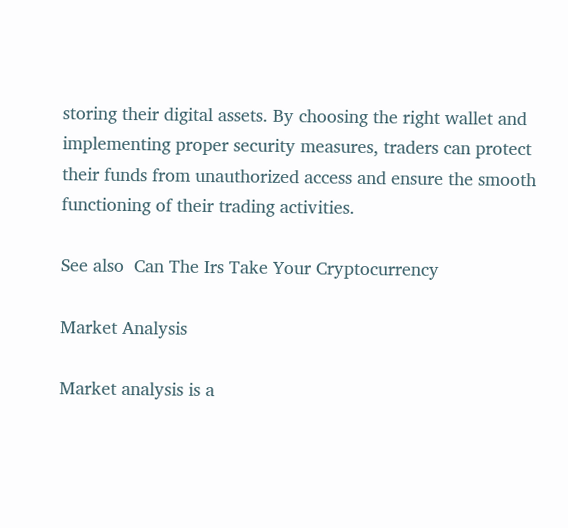storing their digital assets. By choosing the right wallet and implementing proper security measures, traders can protect their funds from unauthorized access and ensure the smooth functioning of their trading activities.

See also  Can The Irs Take Your Cryptocurrency

Market Analysis

Market analysis is a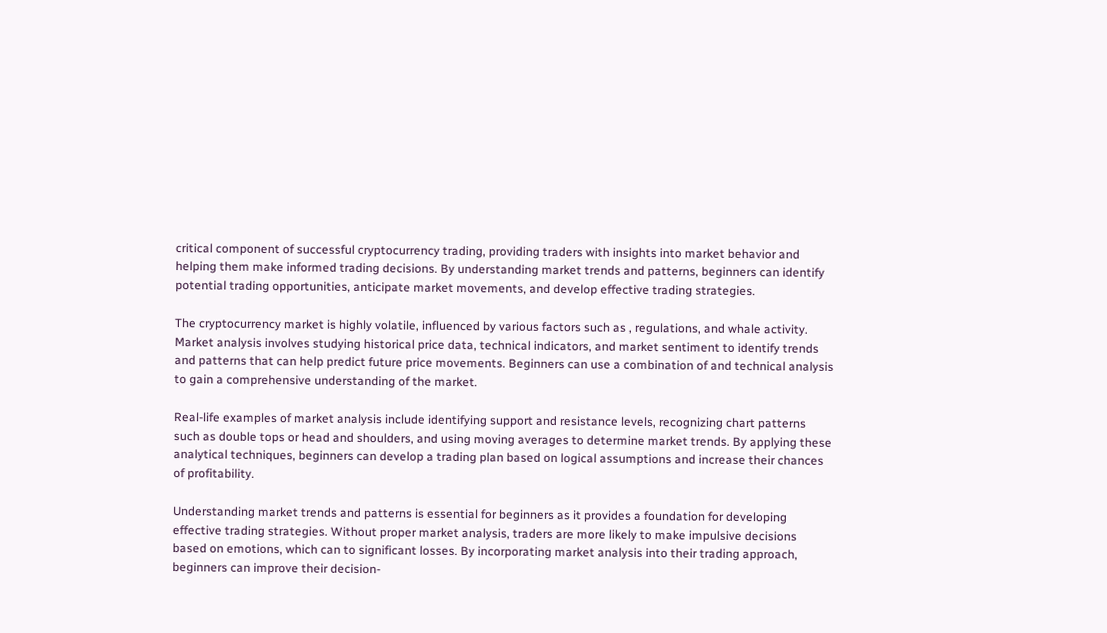critical component of successful cryptocurrency trading, providing traders with insights into market behavior and helping them make informed trading decisions. By understanding market trends and patterns, beginners can identify potential trading opportunities, anticipate market movements, and develop effective trading strategies.

The cryptocurrency market is highly volatile, influenced by various factors such as , regulations, and whale activity. Market analysis involves studying historical price data, technical indicators, and market sentiment to identify trends and patterns that can help predict future price movements. Beginners can use a combination of and technical analysis to gain a comprehensive understanding of the market.

Real-life examples of market analysis include identifying support and resistance levels, recognizing chart patterns such as double tops or head and shoulders, and using moving averages to determine market trends. By applying these analytical techniques, beginners can develop a trading plan based on logical assumptions and increase their chances of profitability.

Understanding market trends and patterns is essential for beginners as it provides a foundation for developing effective trading strategies. Without proper market analysis, traders are more likely to make impulsive decisions based on emotions, which can to significant losses. By incorporating market analysis into their trading approach, beginners can improve their decision-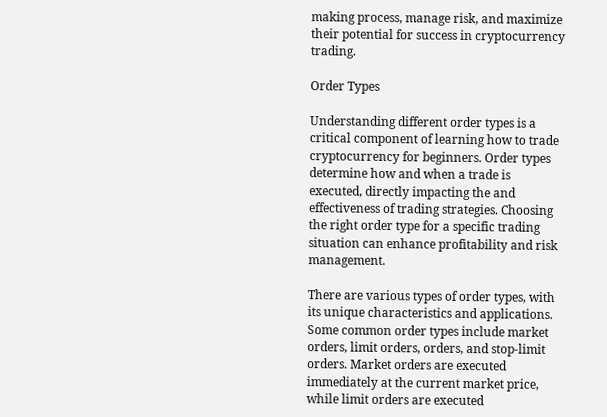making process, manage risk, and maximize their potential for success in cryptocurrency trading.

Order Types

Understanding different order types is a critical component of learning how to trade cryptocurrency for beginners. Order types determine how and when a trade is executed, directly impacting the and effectiveness of trading strategies. Choosing the right order type for a specific trading situation can enhance profitability and risk management.

There are various types of order types, with its unique characteristics and applications. Some common order types include market orders, limit orders, orders, and stop-limit orders. Market orders are executed immediately at the current market price, while limit orders are executed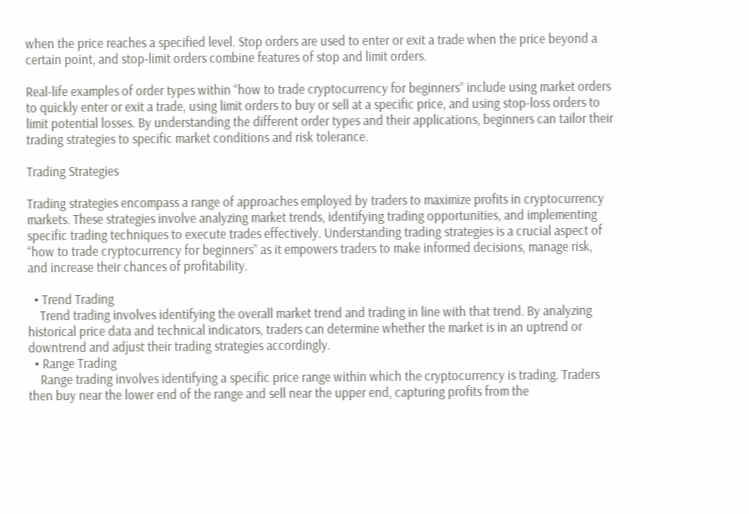when the price reaches a specified level. Stop orders are used to enter or exit a trade when the price beyond a certain point, and stop-limit orders combine features of stop and limit orders.

Real-life examples of order types within “how to trade cryptocurrency for beginners” include using market orders to quickly enter or exit a trade, using limit orders to buy or sell at a specific price, and using stop-loss orders to limit potential losses. By understanding the different order types and their applications, beginners can tailor their trading strategies to specific market conditions and risk tolerance.

Trading Strategies

Trading strategies encompass a range of approaches employed by traders to maximize profits in cryptocurrency markets. These strategies involve analyzing market trends, identifying trading opportunities, and implementing specific trading techniques to execute trades effectively. Understanding trading strategies is a crucial aspect of “how to trade cryptocurrency for beginners” as it empowers traders to make informed decisions, manage risk, and increase their chances of profitability.

  • Trend Trading
    Trend trading involves identifying the overall market trend and trading in line with that trend. By analyzing historical price data and technical indicators, traders can determine whether the market is in an uptrend or downtrend and adjust their trading strategies accordingly.
  • Range Trading
    Range trading involves identifying a specific price range within which the cryptocurrency is trading. Traders then buy near the lower end of the range and sell near the upper end, capturing profits from the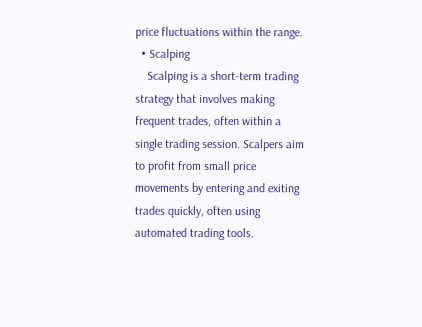price fluctuations within the range.
  • Scalping
    Scalping is a short-term trading strategy that involves making frequent trades, often within a single trading session. Scalpers aim to profit from small price movements by entering and exiting trades quickly, often using automated trading tools.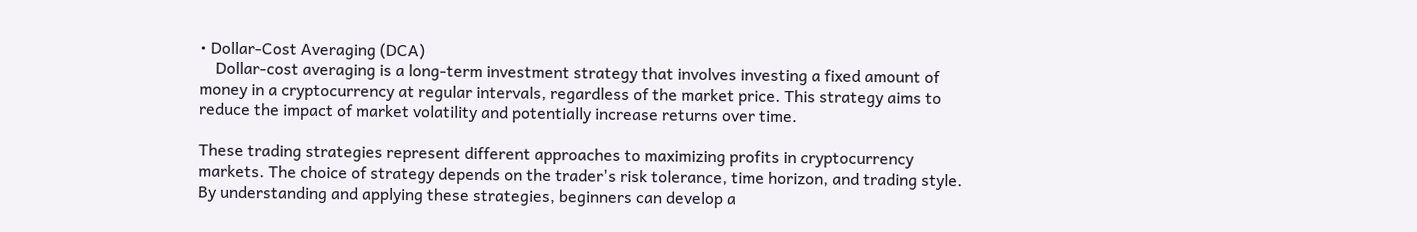• Dollar-Cost Averaging (DCA)
    Dollar-cost averaging is a long-term investment strategy that involves investing a fixed amount of money in a cryptocurrency at regular intervals, regardless of the market price. This strategy aims to reduce the impact of market volatility and potentially increase returns over time.

These trading strategies represent different approaches to maximizing profits in cryptocurrency markets. The choice of strategy depends on the trader's risk tolerance, time horizon, and trading style. By understanding and applying these strategies, beginners can develop a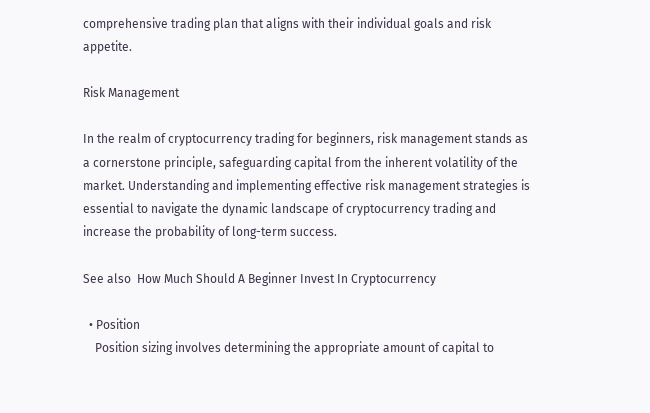comprehensive trading plan that aligns with their individual goals and risk appetite.

Risk Management

In the realm of cryptocurrency trading for beginners, risk management stands as a cornerstone principle, safeguarding capital from the inherent volatility of the market. Understanding and implementing effective risk management strategies is essential to navigate the dynamic landscape of cryptocurrency trading and increase the probability of long-term success.

See also  How Much Should A Beginner Invest In Cryptocurrency

  • Position
    Position sizing involves determining the appropriate amount of capital to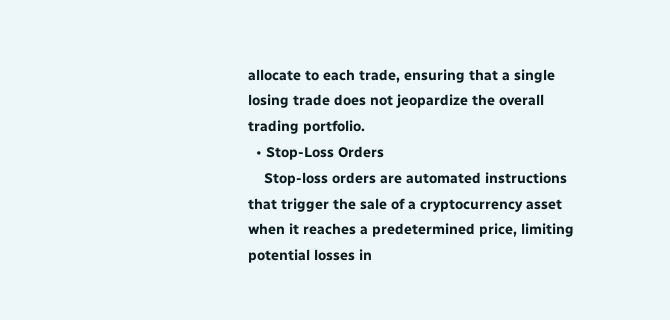allocate to each trade, ensuring that a single losing trade does not jeopardize the overall trading portfolio.
  • Stop-Loss Orders
    Stop-loss orders are automated instructions that trigger the sale of a cryptocurrency asset when it reaches a predetermined price, limiting potential losses in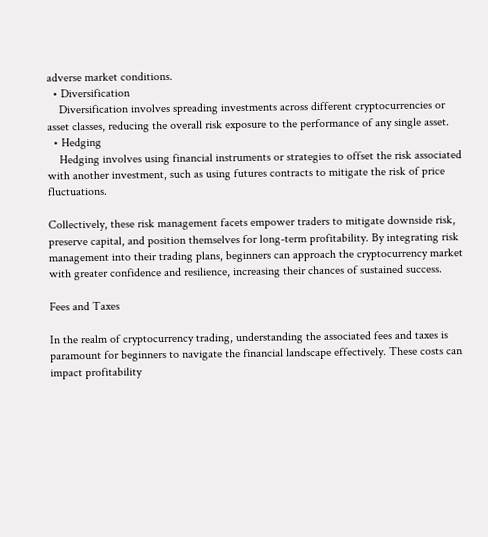adverse market conditions.
  • Diversification
    Diversification involves spreading investments across different cryptocurrencies or asset classes, reducing the overall risk exposure to the performance of any single asset.
  • Hedging
    Hedging involves using financial instruments or strategies to offset the risk associated with another investment, such as using futures contracts to mitigate the risk of price fluctuations.

Collectively, these risk management facets empower traders to mitigate downside risk, preserve capital, and position themselves for long-term profitability. By integrating risk management into their trading plans, beginners can approach the cryptocurrency market with greater confidence and resilience, increasing their chances of sustained success.

Fees and Taxes

In the realm of cryptocurrency trading, understanding the associated fees and taxes is paramount for beginners to navigate the financial landscape effectively. These costs can impact profitability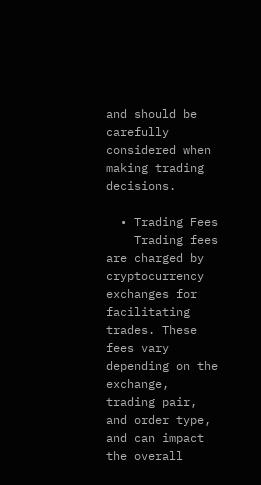and should be carefully considered when making trading decisions.

  • Trading Fees
    Trading fees are charged by cryptocurrency exchanges for facilitating trades. These fees vary depending on the exchange, trading pair, and order type, and can impact the overall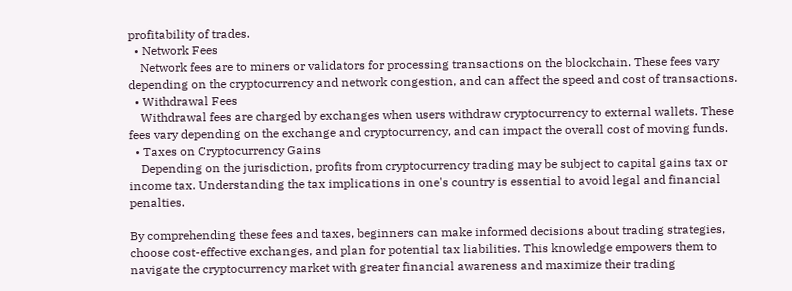profitability of trades.
  • Network Fees
    Network fees are to miners or validators for processing transactions on the blockchain. These fees vary depending on the cryptocurrency and network congestion, and can affect the speed and cost of transactions.
  • Withdrawal Fees
    Withdrawal fees are charged by exchanges when users withdraw cryptocurrency to external wallets. These fees vary depending on the exchange and cryptocurrency, and can impact the overall cost of moving funds.
  • Taxes on Cryptocurrency Gains
    Depending on the jurisdiction, profits from cryptocurrency trading may be subject to capital gains tax or income tax. Understanding the tax implications in one's country is essential to avoid legal and financial penalties.

By comprehending these fees and taxes, beginners can make informed decisions about trading strategies, choose cost-effective exchanges, and plan for potential tax liabilities. This knowledge empowers them to navigate the cryptocurrency market with greater financial awareness and maximize their trading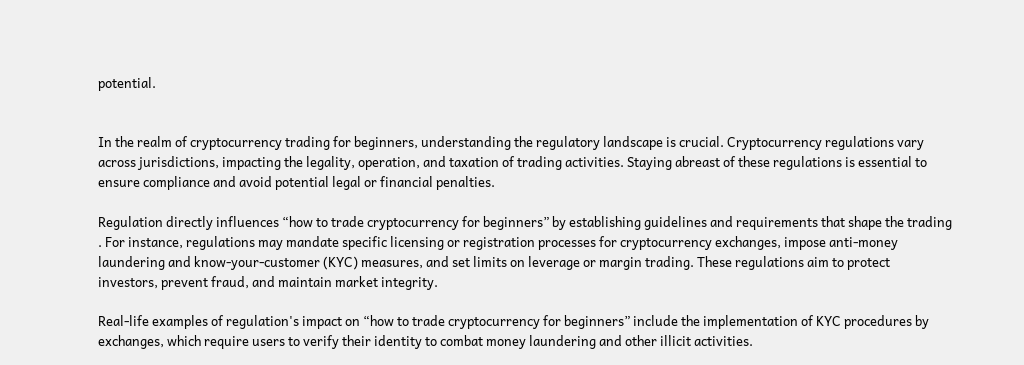potential.


In the realm of cryptocurrency trading for beginners, understanding the regulatory landscape is crucial. Cryptocurrency regulations vary across jurisdictions, impacting the legality, operation, and taxation of trading activities. Staying abreast of these regulations is essential to ensure compliance and avoid potential legal or financial penalties.

Regulation directly influences “how to trade cryptocurrency for beginners” by establishing guidelines and requirements that shape the trading . For instance, regulations may mandate specific licensing or registration processes for cryptocurrency exchanges, impose anti-money laundering and know-your-customer (KYC) measures, and set limits on leverage or margin trading. These regulations aim to protect investors, prevent fraud, and maintain market integrity.

Real-life examples of regulation's impact on “how to trade cryptocurrency for beginners” include the implementation of KYC procedures by exchanges, which require users to verify their identity to combat money laundering and other illicit activities.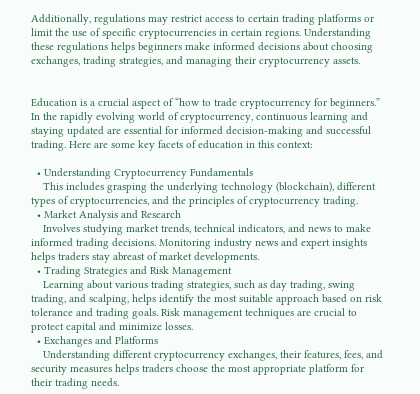Additionally, regulations may restrict access to certain trading platforms or limit the use of specific cryptocurrencies in certain regions. Understanding these regulations helps beginners make informed decisions about choosing exchanges, trading strategies, and managing their cryptocurrency assets.


Education is a crucial aspect of “how to trade cryptocurrency for beginners.” In the rapidly evolving world of cryptocurrency, continuous learning and staying updated are essential for informed decision-making and successful trading. Here are some key facets of education in this context:

  • Understanding Cryptocurrency Fundamentals
    This includes grasping the underlying technology (blockchain), different types of cryptocurrencies, and the principles of cryptocurrency trading.
  • Market Analysis and Research
    Involves studying market trends, technical indicators, and news to make informed trading decisions. Monitoring industry news and expert insights helps traders stay abreast of market developments.
  • Trading Strategies and Risk Management
    Learning about various trading strategies, such as day trading, swing trading, and scalping, helps identify the most suitable approach based on risk tolerance and trading goals. Risk management techniques are crucial to protect capital and minimize losses.
  • Exchanges and Platforms
    Understanding different cryptocurrency exchanges, their features, fees, and security measures helps traders choose the most appropriate platform for their trading needs.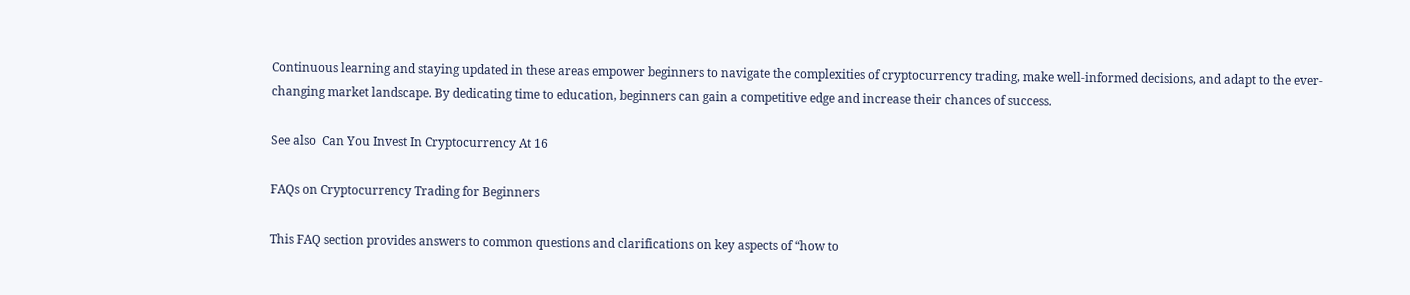Continuous learning and staying updated in these areas empower beginners to navigate the complexities of cryptocurrency trading, make well-informed decisions, and adapt to the ever-changing market landscape. By dedicating time to education, beginners can gain a competitive edge and increase their chances of success.

See also  Can You Invest In Cryptocurrency At 16

FAQs on Cryptocurrency Trading for Beginners

This FAQ section provides answers to common questions and clarifications on key aspects of “how to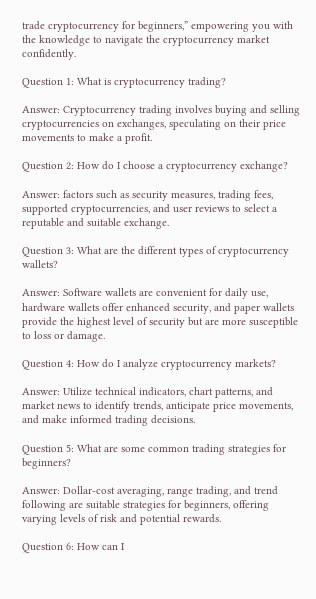trade cryptocurrency for beginners,” empowering you with the knowledge to navigate the cryptocurrency market confidently.

Question 1: What is cryptocurrency trading?

Answer: Cryptocurrency trading involves buying and selling cryptocurrencies on exchanges, speculating on their price movements to make a profit.

Question 2: How do I choose a cryptocurrency exchange?

Answer: factors such as security measures, trading fees, supported cryptocurrencies, and user reviews to select a reputable and suitable exchange.

Question 3: What are the different types of cryptocurrency wallets?

Answer: Software wallets are convenient for daily use, hardware wallets offer enhanced security, and paper wallets provide the highest level of security but are more susceptible to loss or damage.

Question 4: How do I analyze cryptocurrency markets?

Answer: Utilize technical indicators, chart patterns, and market news to identify trends, anticipate price movements, and make informed trading decisions.

Question 5: What are some common trading strategies for beginners?

Answer: Dollar-cost averaging, range trading, and trend following are suitable strategies for beginners, offering varying levels of risk and potential rewards.

Question 6: How can I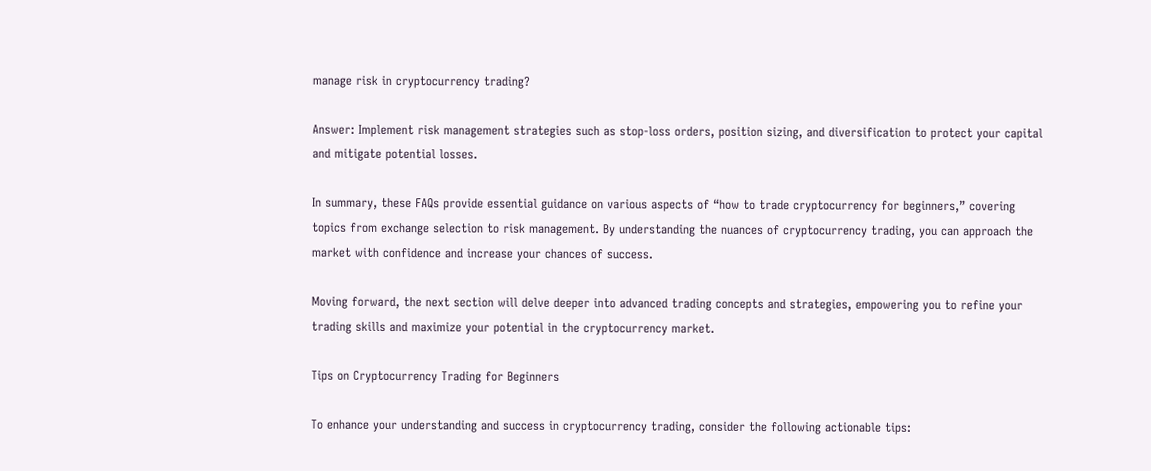manage risk in cryptocurrency trading?

Answer: Implement risk management strategies such as stop-loss orders, position sizing, and diversification to protect your capital and mitigate potential losses.

In summary, these FAQs provide essential guidance on various aspects of “how to trade cryptocurrency for beginners,” covering topics from exchange selection to risk management. By understanding the nuances of cryptocurrency trading, you can approach the market with confidence and increase your chances of success.

Moving forward, the next section will delve deeper into advanced trading concepts and strategies, empowering you to refine your trading skills and maximize your potential in the cryptocurrency market.

Tips on Cryptocurrency Trading for Beginners

To enhance your understanding and success in cryptocurrency trading, consider the following actionable tips: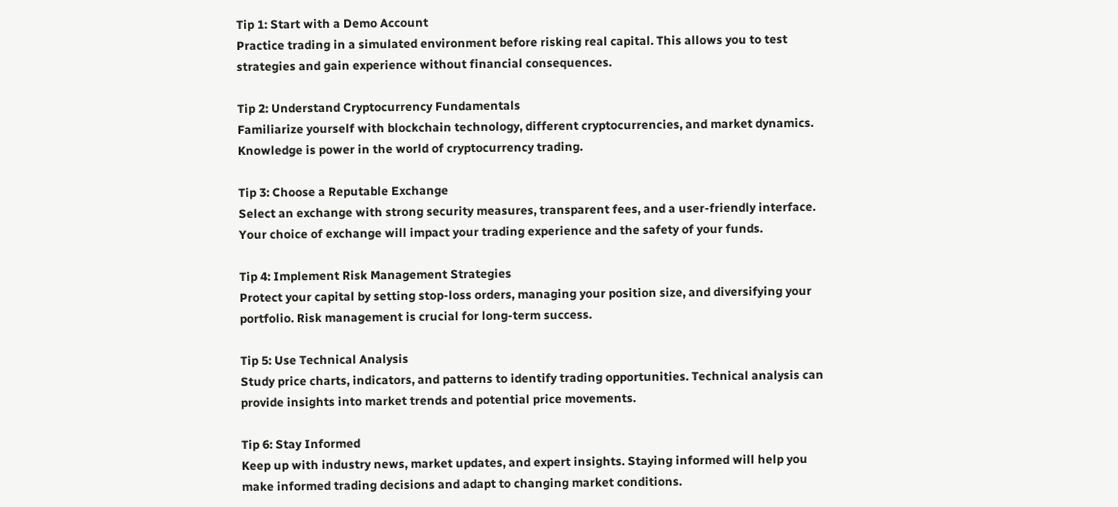Tip 1: Start with a Demo Account
Practice trading in a simulated environment before risking real capital. This allows you to test strategies and gain experience without financial consequences.

Tip 2: Understand Cryptocurrency Fundamentals
Familiarize yourself with blockchain technology, different cryptocurrencies, and market dynamics. Knowledge is power in the world of cryptocurrency trading.

Tip 3: Choose a Reputable Exchange
Select an exchange with strong security measures, transparent fees, and a user-friendly interface. Your choice of exchange will impact your trading experience and the safety of your funds.

Tip 4: Implement Risk Management Strategies
Protect your capital by setting stop-loss orders, managing your position size, and diversifying your portfolio. Risk management is crucial for long-term success.

Tip 5: Use Technical Analysis
Study price charts, indicators, and patterns to identify trading opportunities. Technical analysis can provide insights into market trends and potential price movements.

Tip 6: Stay Informed
Keep up with industry news, market updates, and expert insights. Staying informed will help you make informed trading decisions and adapt to changing market conditions.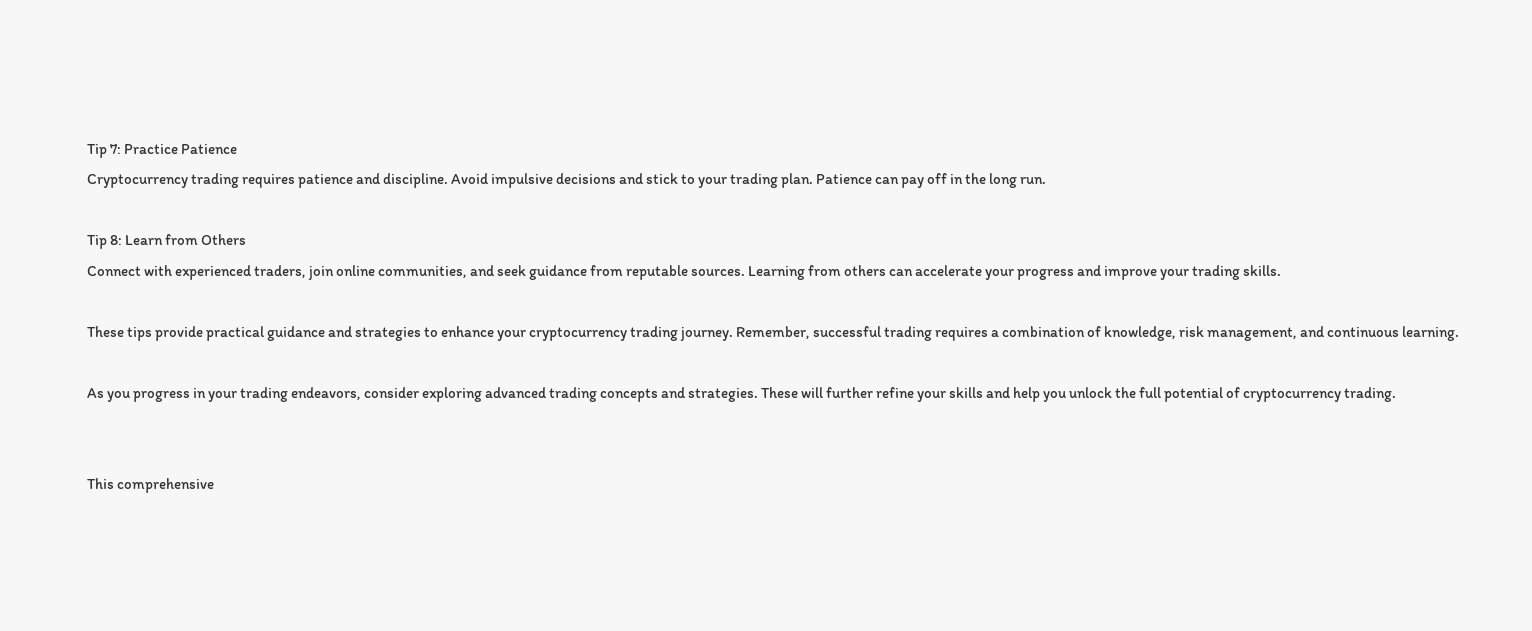Tip 7: Practice Patience
Cryptocurrency trading requires patience and discipline. Avoid impulsive decisions and stick to your trading plan. Patience can pay off in the long run.

Tip 8: Learn from Others
Connect with experienced traders, join online communities, and seek guidance from reputable sources. Learning from others can accelerate your progress and improve your trading skills.

These tips provide practical guidance and strategies to enhance your cryptocurrency trading journey. Remember, successful trading requires a combination of knowledge, risk management, and continuous learning.

As you progress in your trading endeavors, consider exploring advanced trading concepts and strategies. These will further refine your skills and help you unlock the full potential of cryptocurrency trading.


This comprehensive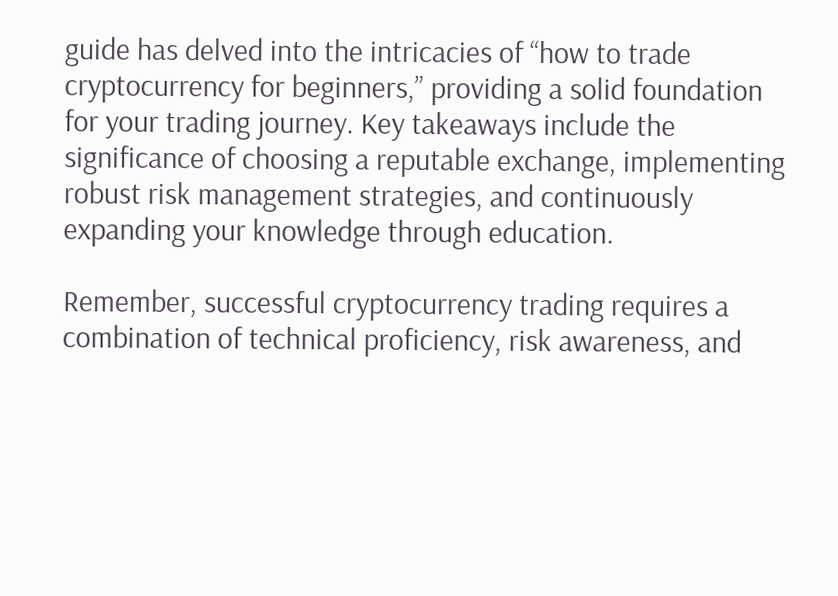guide has delved into the intricacies of “how to trade cryptocurrency for beginners,” providing a solid foundation for your trading journey. Key takeaways include the significance of choosing a reputable exchange, implementing robust risk management strategies, and continuously expanding your knowledge through education.

Remember, successful cryptocurrency trading requires a combination of technical proficiency, risk awareness, and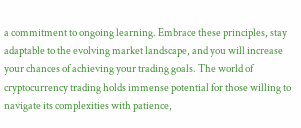a commitment to ongoing learning. Embrace these principles, stay adaptable to the evolving market landscape, and you will increase your chances of achieving your trading goals. The world of cryptocurrency trading holds immense potential for those willing to navigate its complexities with patience,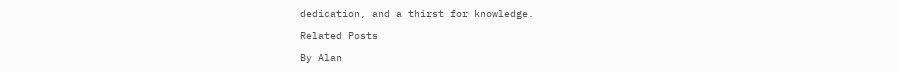dedication, and a thirst for knowledge.

Related Posts

By Alan